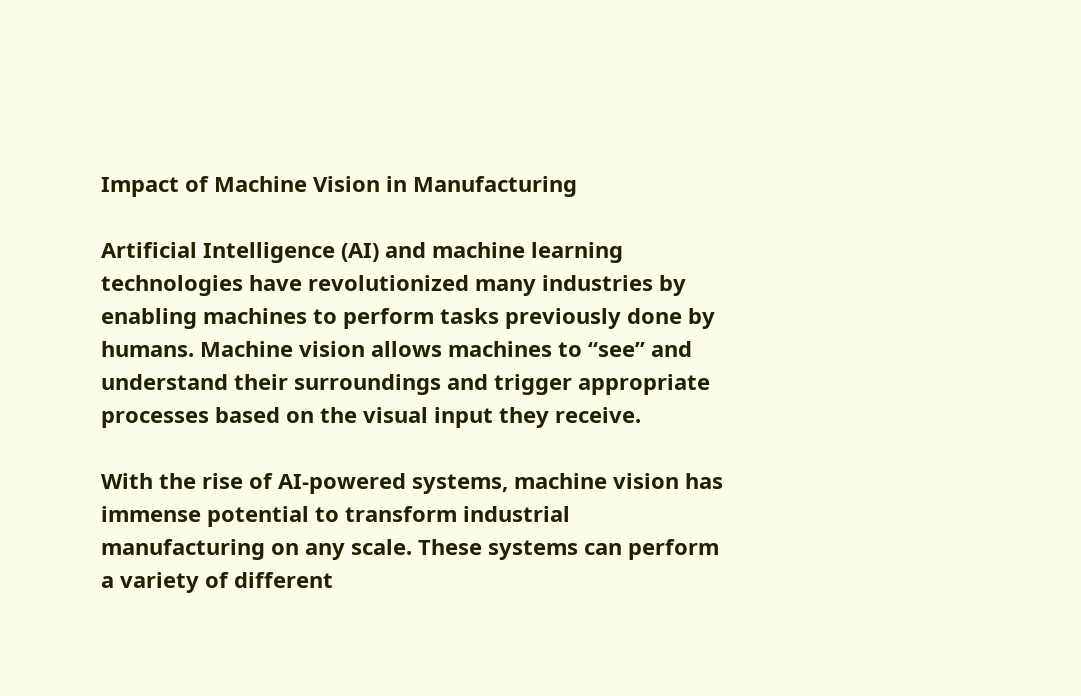Impact of Machine Vision in Manufacturing

Artificial Intelligence (AI) and machine learning technologies have revolutionized many industries by enabling machines to perform tasks previously done by humans. Machine vision allows machines to “see” and understand their surroundings and trigger appropriate processes based on the visual input they receive.

With the rise of AI-powered systems, machine vision has immense potential to transform industrial manufacturing on any scale. These systems can perform a variety of different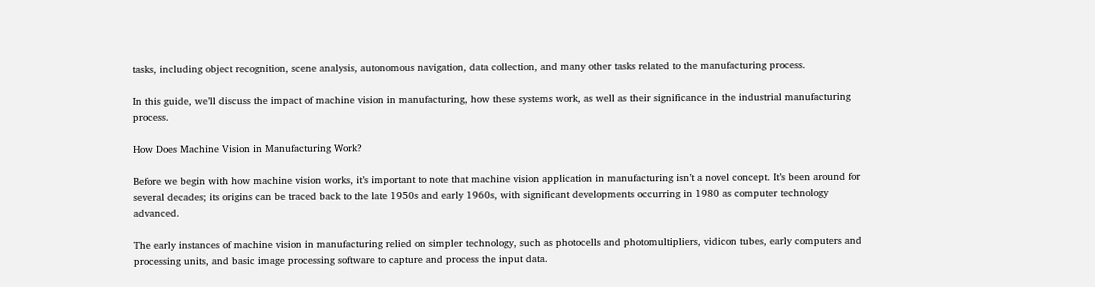tasks, including object recognition, scene analysis, autonomous navigation, data collection, and many other tasks related to the manufacturing process.

In this guide, we’ll discuss the impact of machine vision in manufacturing, how these systems work, as well as their significance in the industrial manufacturing process.

How Does Machine Vision in Manufacturing Work?

Before we begin with how machine vision works, it’s important to note that machine vision application in manufacturing isn’t a novel concept. It’s been around for several decades; its origins can be traced back to the late 1950s and early 1960s, with significant developments occurring in 1980 as computer technology advanced.

The early instances of machine vision in manufacturing relied on simpler technology, such as photocells and photomultipliers, vidicon tubes, early computers and processing units, and basic image processing software to capture and process the input data.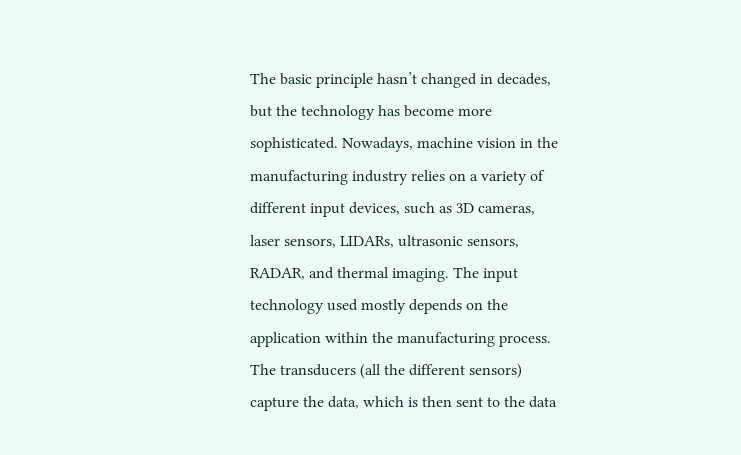The basic principle hasn’t changed in decades, but the technology has become more sophisticated. Nowadays, machine vision in the manufacturing industry relies on a variety of different input devices, such as 3D cameras, laser sensors, LIDARs, ultrasonic sensors, RADAR, and thermal imaging. The input technology used mostly depends on the application within the manufacturing process.
The transducers (all the different sensors) capture the data, which is then sent to the data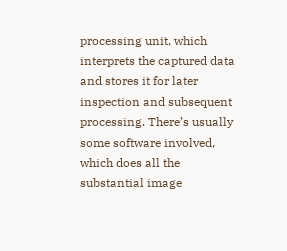processing unit, which interprets the captured data and stores it for later inspection and subsequent processing. There’s usually some software involved, which does all the substantial image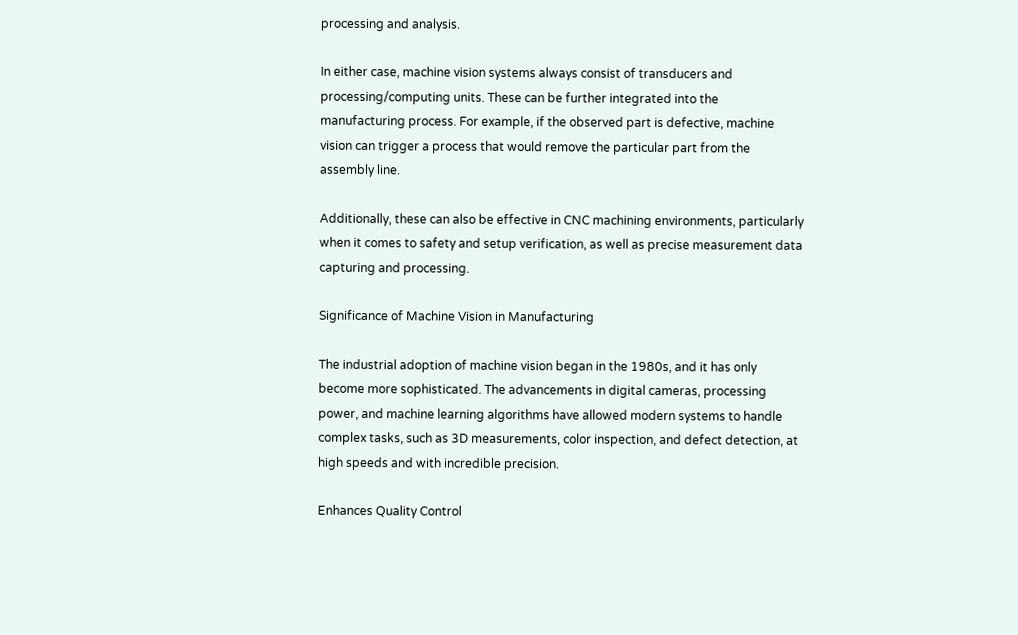processing and analysis.

In either case, machine vision systems always consist of transducers and processing/computing units. These can be further integrated into the manufacturing process. For example, if the observed part is defective, machine vision can trigger a process that would remove the particular part from the assembly line.

Additionally, these can also be effective in CNC machining environments, particularly when it comes to safety and setup verification, as well as precise measurement data capturing and processing.

Significance of Machine Vision in Manufacturing

The industrial adoption of machine vision began in the 1980s, and it has only become more sophisticated. The advancements in digital cameras, processing power, and machine learning algorithms have allowed modern systems to handle complex tasks, such as 3D measurements, color inspection, and defect detection, at high speeds and with incredible precision.

Enhances Quality Control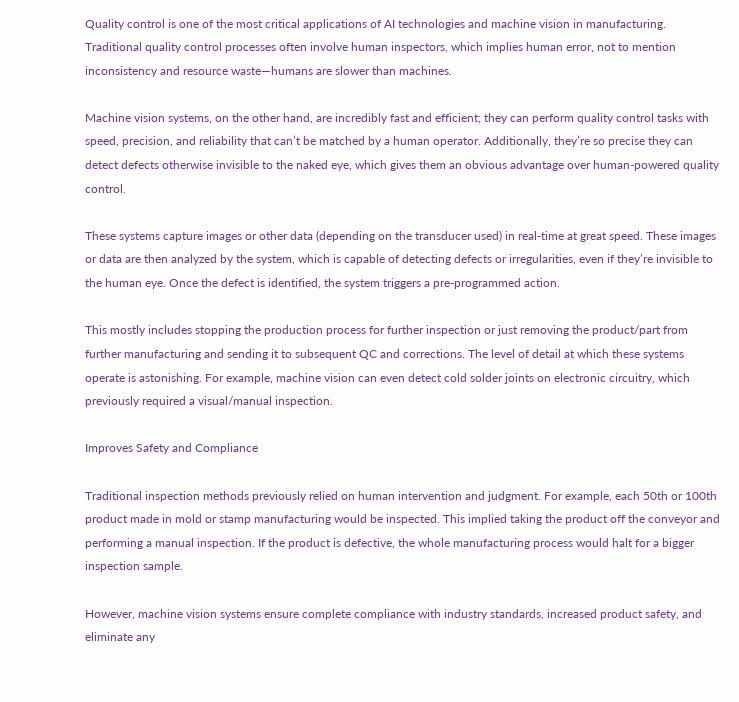Quality control is one of the most critical applications of AI technologies and machine vision in manufacturing. Traditional quality control processes often involve human inspectors, which implies human error, not to mention inconsistency and resource waste—humans are slower than machines.

Machine vision systems, on the other hand, are incredibly fast and efficient; they can perform quality control tasks with speed, precision, and reliability that can’t be matched by a human operator. Additionally, they’re so precise they can detect defects otherwise invisible to the naked eye, which gives them an obvious advantage over human-powered quality control.

These systems capture images or other data (depending on the transducer used) in real-time at great speed. These images or data are then analyzed by the system, which is capable of detecting defects or irregularities, even if they’re invisible to the human eye. Once the defect is identified, the system triggers a pre-programmed action.

This mostly includes stopping the production process for further inspection or just removing the product/part from further manufacturing and sending it to subsequent QC and corrections. The level of detail at which these systems operate is astonishing. For example, machine vision can even detect cold solder joints on electronic circuitry, which previously required a visual/manual inspection.

Improves Safety and Compliance

Traditional inspection methods previously relied on human intervention and judgment. For example, each 50th or 100th product made in mold or stamp manufacturing would be inspected. This implied taking the product off the conveyor and performing a manual inspection. If the product is defective, the whole manufacturing process would halt for a bigger inspection sample.

However, machine vision systems ensure complete compliance with industry standards, increased product safety, and eliminate any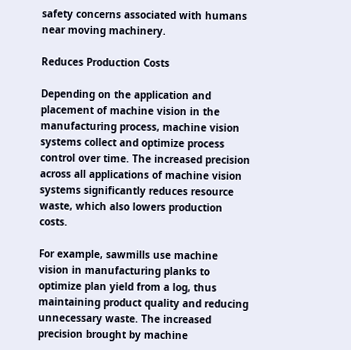safety concerns associated with humans near moving machinery.

Reduces Production Costs

Depending on the application and placement of machine vision in the manufacturing process, machine vision systems collect and optimize process control over time. The increased precision across all applications of machine vision systems significantly reduces resource waste, which also lowers production costs.

For example, sawmills use machine vision in manufacturing planks to optimize plan yield from a log, thus maintaining product quality and reducing unnecessary waste. The increased precision brought by machine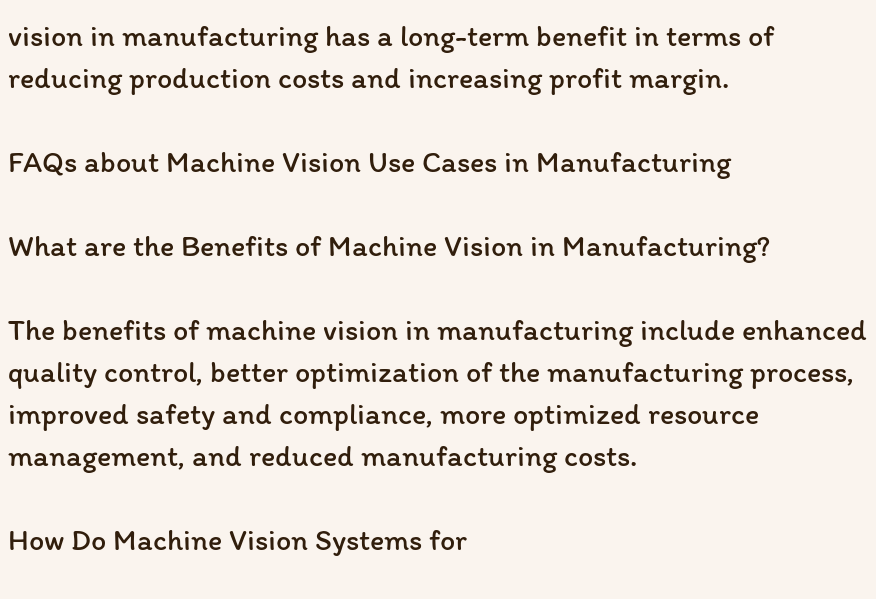vision in manufacturing has a long-term benefit in terms of reducing production costs and increasing profit margin.

FAQs about Machine Vision Use Cases in Manufacturing

What are the Benefits of Machine Vision in Manufacturing?

The benefits of machine vision in manufacturing include enhanced quality control, better optimization of the manufacturing process, improved safety and compliance, more optimized resource management, and reduced manufacturing costs.

How Do Machine Vision Systems for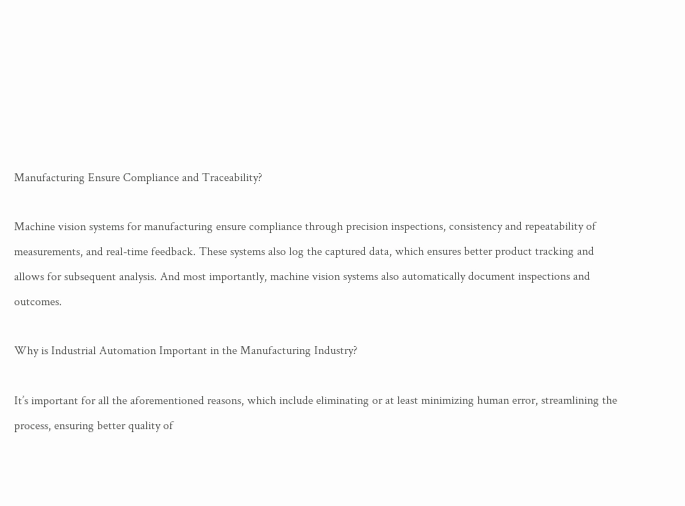Manufacturing Ensure Compliance and Traceability?

Machine vision systems for manufacturing ensure compliance through precision inspections, consistency and repeatability of measurements, and real-time feedback. These systems also log the captured data, which ensures better product tracking and allows for subsequent analysis. And most importantly, machine vision systems also automatically document inspections and outcomes.

Why is Industrial Automation Important in the Manufacturing Industry?

It’s important for all the aforementioned reasons, which include eliminating or at least minimizing human error, streamlining the process, ensuring better quality of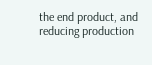the end product, and reducing production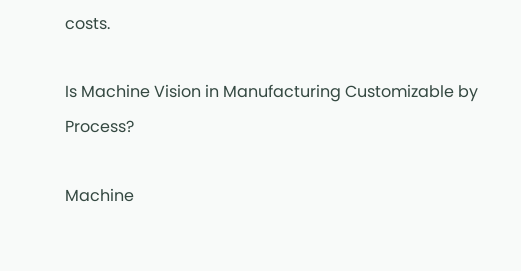costs.

Is Machine Vision in Manufacturing Customizable by Process?

Machine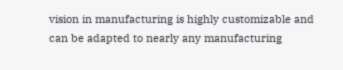vision in manufacturing is highly customizable and can be adapted to nearly any manufacturing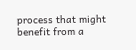process that might benefit from a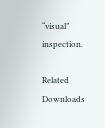“visual” inspection.

Related Downloads